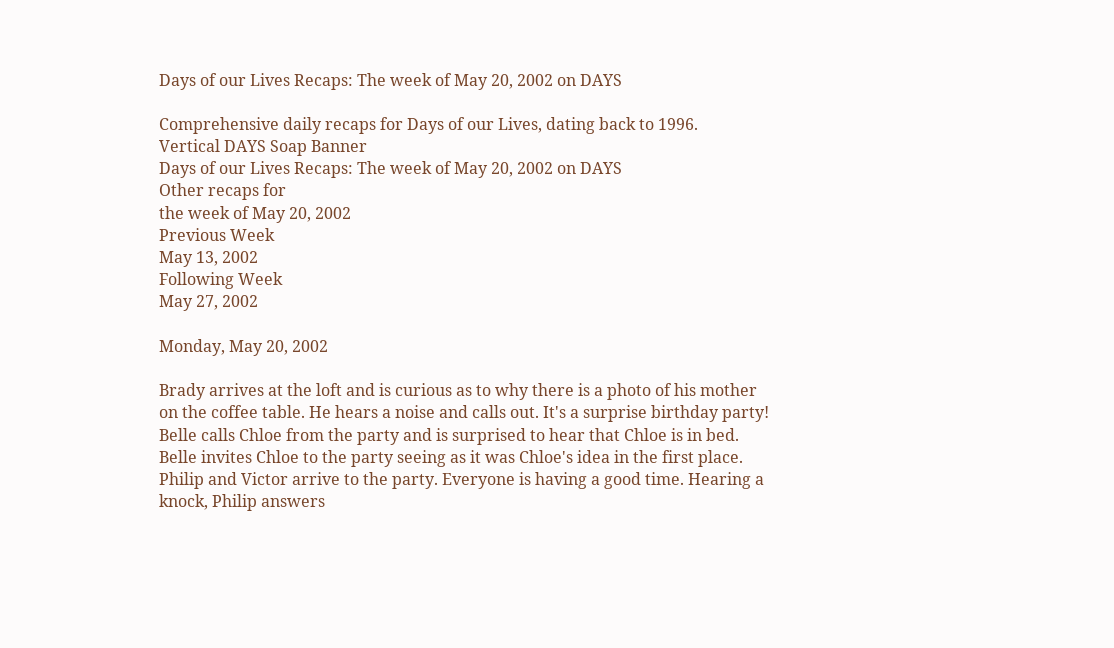Days of our Lives Recaps: The week of May 20, 2002 on DAYS

Comprehensive daily recaps for Days of our Lives, dating back to 1996.
Vertical DAYS Soap Banner
Days of our Lives Recaps: The week of May 20, 2002 on DAYS
Other recaps for
the week of May 20, 2002
Previous Week
May 13, 2002
Following Week
May 27, 2002

Monday, May 20, 2002

Brady arrives at the loft and is curious as to why there is a photo of his mother on the coffee table. He hears a noise and calls out. It's a surprise birthday party! Belle calls Chloe from the party and is surprised to hear that Chloe is in bed. Belle invites Chloe to the party seeing as it was Chloe's idea in the first place. Philip and Victor arrive to the party. Everyone is having a good time. Hearing a knock, Philip answers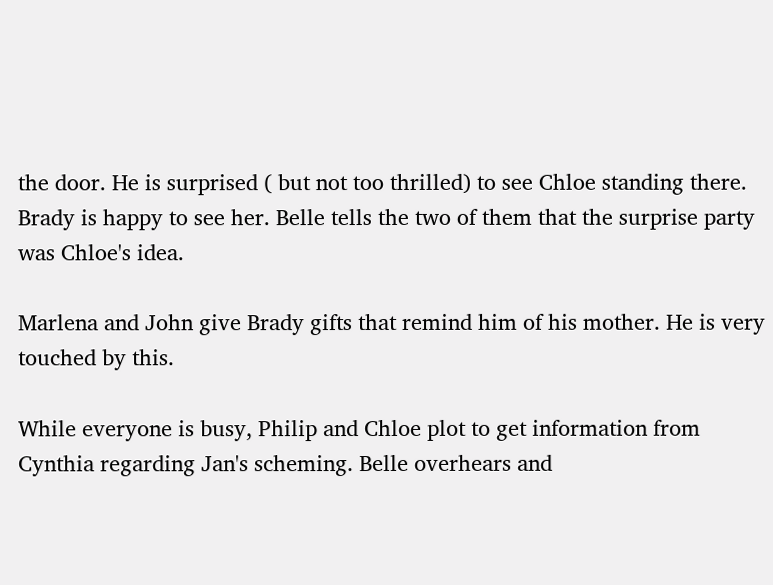the door. He is surprised ( but not too thrilled) to see Chloe standing there. Brady is happy to see her. Belle tells the two of them that the surprise party was Chloe's idea.

Marlena and John give Brady gifts that remind him of his mother. He is very touched by this.

While everyone is busy, Philip and Chloe plot to get information from Cynthia regarding Jan's scheming. Belle overhears and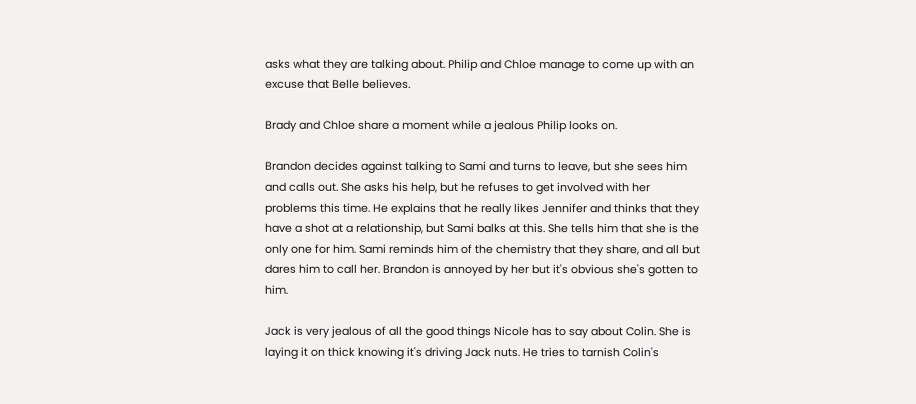asks what they are talking about. Philip and Chloe manage to come up with an excuse that Belle believes.

Brady and Chloe share a moment while a jealous Philip looks on.

Brandon decides against talking to Sami and turns to leave, but she sees him and calls out. She asks his help, but he refuses to get involved with her problems this time. He explains that he really likes Jennifer and thinks that they have a shot at a relationship, but Sami balks at this. She tells him that she is the only one for him. Sami reminds him of the chemistry that they share, and all but dares him to call her. Brandon is annoyed by her but it's obvious she's gotten to him.

Jack is very jealous of all the good things Nicole has to say about Colin. She is laying it on thick knowing it's driving Jack nuts. He tries to tarnish Colin's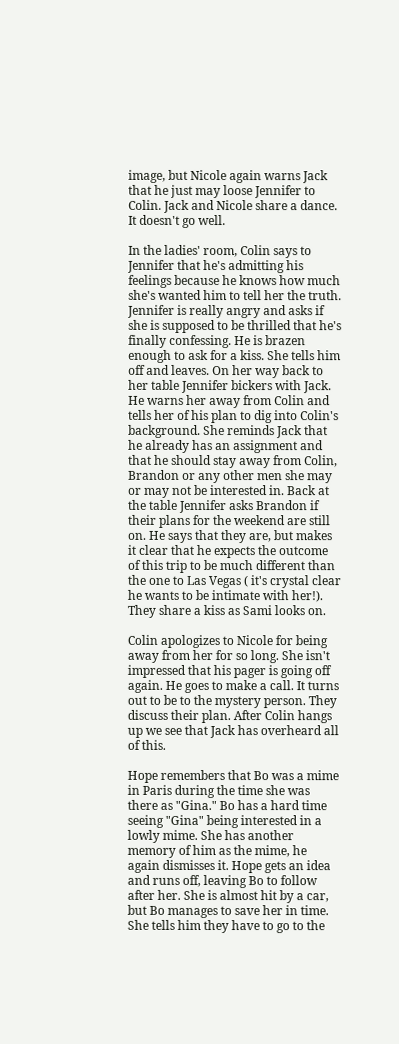image, but Nicole again warns Jack that he just may loose Jennifer to Colin. Jack and Nicole share a dance. It doesn't go well.

In the ladies' room, Colin says to Jennifer that he's admitting his feelings because he knows how much she's wanted him to tell her the truth. Jennifer is really angry and asks if she is supposed to be thrilled that he's finally confessing. He is brazen enough to ask for a kiss. She tells him off and leaves. On her way back to her table Jennifer bickers with Jack. He warns her away from Colin and tells her of his plan to dig into Colin's background. She reminds Jack that he already has an assignment and that he should stay away from Colin, Brandon or any other men she may or may not be interested in. Back at the table Jennifer asks Brandon if their plans for the weekend are still on. He says that they are, but makes it clear that he expects the outcome of this trip to be much different than the one to Las Vegas ( it's crystal clear he wants to be intimate with her!). They share a kiss as Sami looks on.

Colin apologizes to Nicole for being away from her for so long. She isn't impressed that his pager is going off again. He goes to make a call. It turns out to be to the mystery person. They discuss their plan. After Colin hangs up we see that Jack has overheard all of this.

Hope remembers that Bo was a mime in Paris during the time she was there as "Gina." Bo has a hard time seeing "Gina" being interested in a lowly mime. She has another memory of him as the mime, he again dismisses it. Hope gets an idea and runs off, leaving Bo to follow after her. She is almost hit by a car, but Bo manages to save her in time. She tells him they have to go to the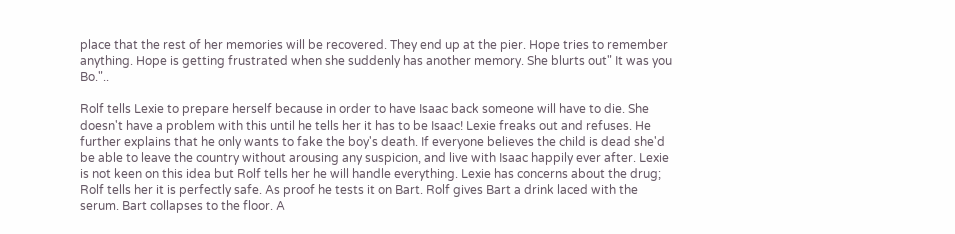place that the rest of her memories will be recovered. They end up at the pier. Hope tries to remember anything. Hope is getting frustrated when she suddenly has another memory. She blurts out" It was you Bo."..

Rolf tells Lexie to prepare herself because in order to have Isaac back someone will have to die. She doesn't have a problem with this until he tells her it has to be Isaac! Lexie freaks out and refuses. He further explains that he only wants to fake the boy's death. If everyone believes the child is dead she'd be able to leave the country without arousing any suspicion, and live with Isaac happily ever after. Lexie is not keen on this idea but Rolf tells her he will handle everything. Lexie has concerns about the drug; Rolf tells her it is perfectly safe. As proof he tests it on Bart. Rolf gives Bart a drink laced with the serum. Bart collapses to the floor. A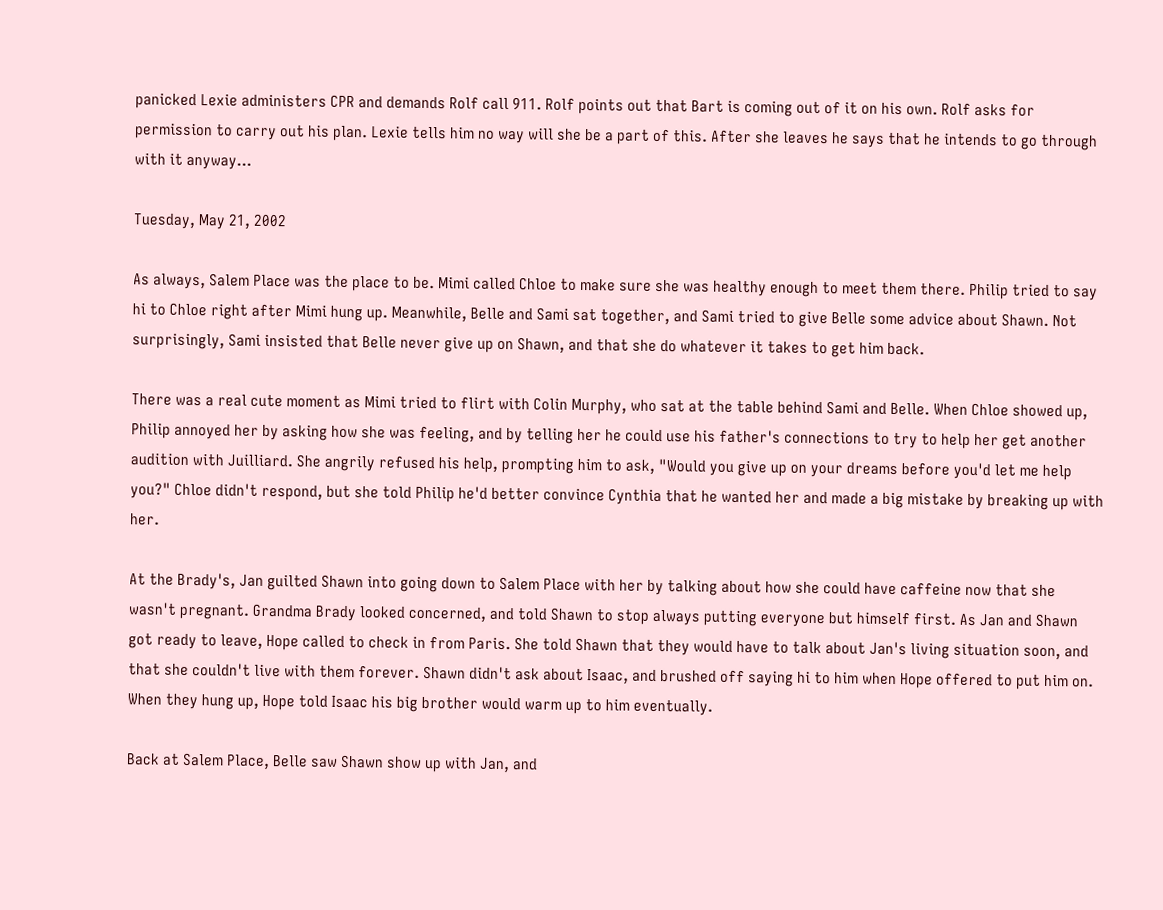panicked Lexie administers CPR and demands Rolf call 911. Rolf points out that Bart is coming out of it on his own. Rolf asks for permission to carry out his plan. Lexie tells him no way will she be a part of this. After she leaves he says that he intends to go through with it anyway...

Tuesday, May 21, 2002

As always, Salem Place was the place to be. Mimi called Chloe to make sure she was healthy enough to meet them there. Philip tried to say hi to Chloe right after Mimi hung up. Meanwhile, Belle and Sami sat together, and Sami tried to give Belle some advice about Shawn. Not surprisingly, Sami insisted that Belle never give up on Shawn, and that she do whatever it takes to get him back.

There was a real cute moment as Mimi tried to flirt with Colin Murphy, who sat at the table behind Sami and Belle. When Chloe showed up, Philip annoyed her by asking how she was feeling, and by telling her he could use his father's connections to try to help her get another audition with Juilliard. She angrily refused his help, prompting him to ask, "Would you give up on your dreams before you'd let me help you?" Chloe didn't respond, but she told Philip he'd better convince Cynthia that he wanted her and made a big mistake by breaking up with her.

At the Brady's, Jan guilted Shawn into going down to Salem Place with her by talking about how she could have caffeine now that she wasn't pregnant. Grandma Brady looked concerned, and told Shawn to stop always putting everyone but himself first. As Jan and Shawn got ready to leave, Hope called to check in from Paris. She told Shawn that they would have to talk about Jan's living situation soon, and that she couldn't live with them forever. Shawn didn't ask about Isaac, and brushed off saying hi to him when Hope offered to put him on. When they hung up, Hope told Isaac his big brother would warm up to him eventually.

Back at Salem Place, Belle saw Shawn show up with Jan, and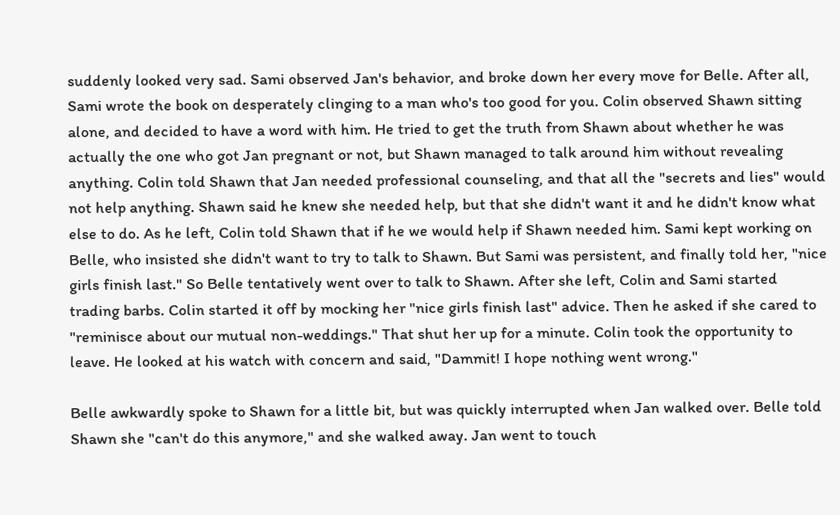suddenly looked very sad. Sami observed Jan's behavior, and broke down her every move for Belle. After all, Sami wrote the book on desperately clinging to a man who's too good for you. Colin observed Shawn sitting alone, and decided to have a word with him. He tried to get the truth from Shawn about whether he was actually the one who got Jan pregnant or not, but Shawn managed to talk around him without revealing anything. Colin told Shawn that Jan needed professional counseling, and that all the "secrets and lies" would not help anything. Shawn said he knew she needed help, but that she didn't want it and he didn't know what else to do. As he left, Colin told Shawn that if he we would help if Shawn needed him. Sami kept working on Belle, who insisted she didn't want to try to talk to Shawn. But Sami was persistent, and finally told her, "nice girls finish last." So Belle tentatively went over to talk to Shawn. After she left, Colin and Sami started trading barbs. Colin started it off by mocking her "nice girls finish last" advice. Then he asked if she cared to "reminisce about our mutual non-weddings." That shut her up for a minute. Colin took the opportunity to leave. He looked at his watch with concern and said, "Dammit! I hope nothing went wrong."

Belle awkwardly spoke to Shawn for a little bit, but was quickly interrupted when Jan walked over. Belle told Shawn she "can't do this anymore," and she walked away. Jan went to touch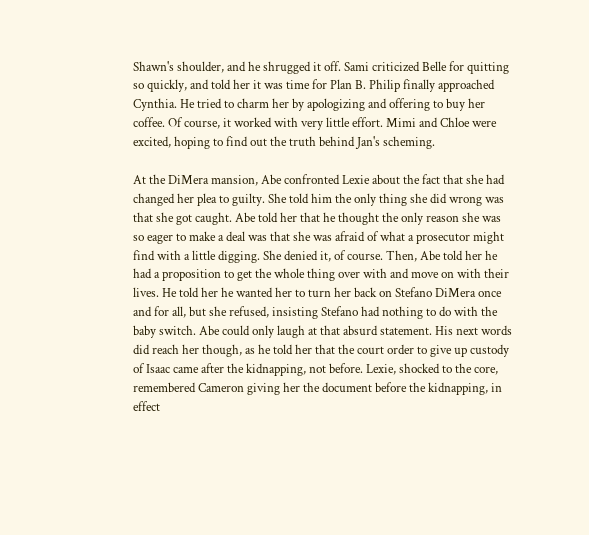Shawn's shoulder, and he shrugged it off. Sami criticized Belle for quitting so quickly, and told her it was time for Plan B. Philip finally approached Cynthia. He tried to charm her by apologizing and offering to buy her coffee. Of course, it worked with very little effort. Mimi and Chloe were excited, hoping to find out the truth behind Jan's scheming.

At the DiMera mansion, Abe confronted Lexie about the fact that she had changed her plea to guilty. She told him the only thing she did wrong was that she got caught. Abe told her that he thought the only reason she was so eager to make a deal was that she was afraid of what a prosecutor might find with a little digging. She denied it, of course. Then, Abe told her he had a proposition to get the whole thing over with and move on with their lives. He told her he wanted her to turn her back on Stefano DiMera once and for all, but she refused, insisting Stefano had nothing to do with the baby switch. Abe could only laugh at that absurd statement. His next words did reach her though, as he told her that the court order to give up custody of Isaac came after the kidnapping, not before. Lexie, shocked to the core, remembered Cameron giving her the document before the kidnapping, in effect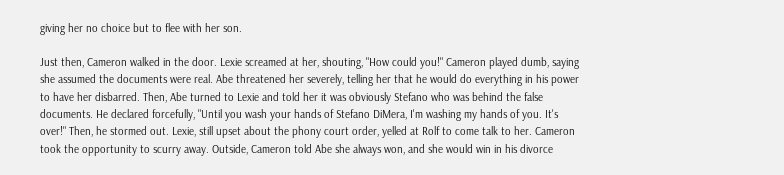giving her no choice but to flee with her son.

Just then, Cameron walked in the door. Lexie screamed at her, shouting, "How could you!" Cameron played dumb, saying she assumed the documents were real. Abe threatened her severely, telling her that he would do everything in his power to have her disbarred. Then, Abe turned to Lexie and told her it was obviously Stefano who was behind the false documents. He declared forcefully, "Until you wash your hands of Stefano DiMera, I'm washing my hands of you. It's over!" Then, he stormed out. Lexie, still upset about the phony court order, yelled at Rolf to come talk to her. Cameron took the opportunity to scurry away. Outside, Cameron told Abe she always won, and she would win in his divorce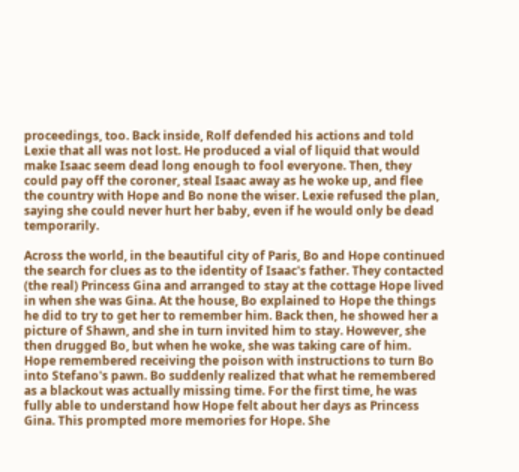proceedings, too. Back inside, Rolf defended his actions and told Lexie that all was not lost. He produced a vial of liquid that would make Isaac seem dead long enough to fool everyone. Then, they could pay off the coroner, steal Isaac away as he woke up, and flee the country with Hope and Bo none the wiser. Lexie refused the plan, saying she could never hurt her baby, even if he would only be dead temporarily.

Across the world, in the beautiful city of Paris, Bo and Hope continued the search for clues as to the identity of Isaac's father. They contacted (the real) Princess Gina and arranged to stay at the cottage Hope lived in when she was Gina. At the house, Bo explained to Hope the things he did to try to get her to remember him. Back then, he showed her a picture of Shawn, and she in turn invited him to stay. However, she then drugged Bo, but when he woke, she was taking care of him. Hope remembered receiving the poison with instructions to turn Bo into Stefano's pawn. Bo suddenly realized that what he remembered as a blackout was actually missing time. For the first time, he was fully able to understand how Hope felt about her days as Princess Gina. This prompted more memories for Hope. She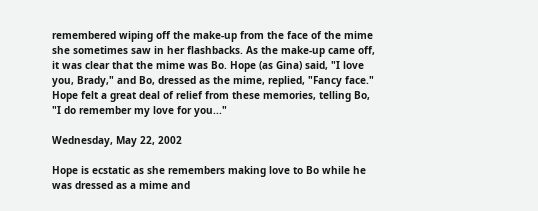remembered wiping off the make-up from the face of the mime she sometimes saw in her flashbacks. As the make-up came off, it was clear that the mime was Bo. Hope (as Gina) said, "I love you, Brady," and Bo, dressed as the mime, replied, "Fancy face." Hope felt a great deal of relief from these memories, telling Bo, "I do remember my love for you..."

Wednesday, May 22, 2002

Hope is ecstatic as she remembers making love to Bo while he was dressed as a mime and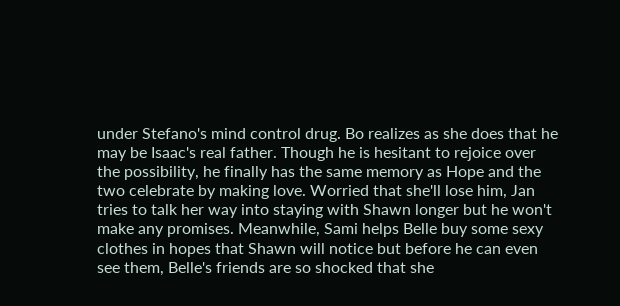under Stefano's mind control drug. Bo realizes as she does that he may be Isaac's real father. Though he is hesitant to rejoice over the possibility, he finally has the same memory as Hope and the two celebrate by making love. Worried that she'll lose him, Jan tries to talk her way into staying with Shawn longer but he won't make any promises. Meanwhile, Sami helps Belle buy some sexy clothes in hopes that Shawn will notice but before he can even see them, Belle's friends are so shocked that she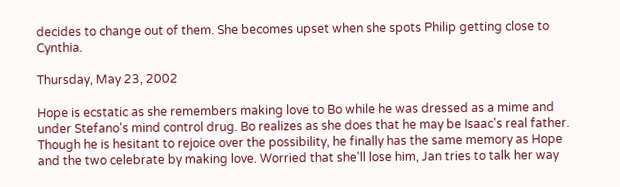decides to change out of them. She becomes upset when she spots Philip getting close to Cynthia.

Thursday, May 23, 2002

Hope is ecstatic as she remembers making love to Bo while he was dressed as a mime and under Stefano's mind control drug. Bo realizes as she does that he may be Isaac's real father. Though he is hesitant to rejoice over the possibility, he finally has the same memory as Hope and the two celebrate by making love. Worried that she'll lose him, Jan tries to talk her way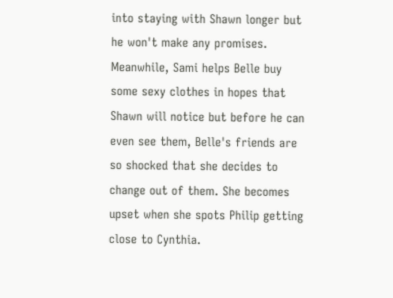into staying with Shawn longer but he won't make any promises. Meanwhile, Sami helps Belle buy some sexy clothes in hopes that Shawn will notice but before he can even see them, Belle's friends are so shocked that she decides to change out of them. She becomes upset when she spots Philip getting close to Cynthia.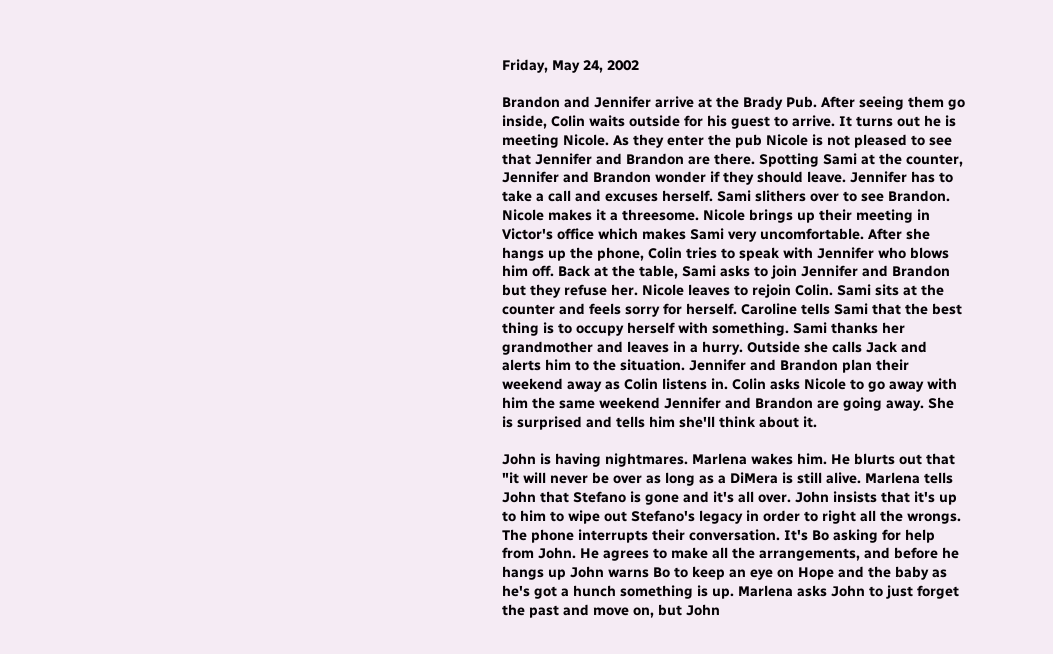Friday, May 24, 2002

Brandon and Jennifer arrive at the Brady Pub. After seeing them go inside, Colin waits outside for his guest to arrive. It turns out he is meeting Nicole. As they enter the pub Nicole is not pleased to see that Jennifer and Brandon are there. Spotting Sami at the counter, Jennifer and Brandon wonder if they should leave. Jennifer has to take a call and excuses herself. Sami slithers over to see Brandon. Nicole makes it a threesome. Nicole brings up their meeting in Victor's office which makes Sami very uncomfortable. After she hangs up the phone, Colin tries to speak with Jennifer who blows him off. Back at the table, Sami asks to join Jennifer and Brandon but they refuse her. Nicole leaves to rejoin Colin. Sami sits at the counter and feels sorry for herself. Caroline tells Sami that the best thing is to occupy herself with something. Sami thanks her grandmother and leaves in a hurry. Outside she calls Jack and alerts him to the situation. Jennifer and Brandon plan their weekend away as Colin listens in. Colin asks Nicole to go away with him the same weekend Jennifer and Brandon are going away. She is surprised and tells him she'll think about it.

John is having nightmares. Marlena wakes him. He blurts out that "it will never be over as long as a DiMera is still alive. Marlena tells John that Stefano is gone and it's all over. John insists that it's up to him to wipe out Stefano's legacy in order to right all the wrongs. The phone interrupts their conversation. It's Bo asking for help from John. He agrees to make all the arrangements, and before he hangs up John warns Bo to keep an eye on Hope and the baby as he's got a hunch something is up. Marlena asks John to just forget the past and move on, but John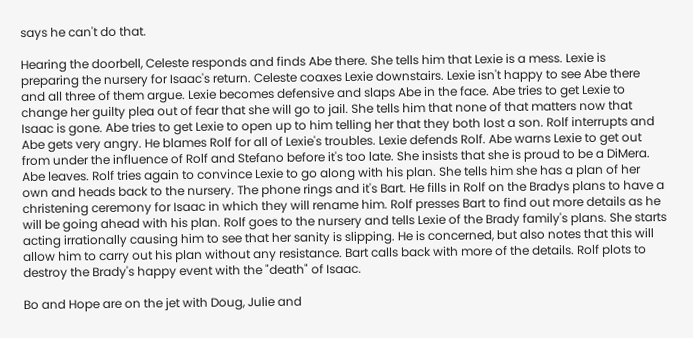says he can't do that.

Hearing the doorbell, Celeste responds and finds Abe there. She tells him that Lexie is a mess. Lexie is preparing the nursery for Isaac's return. Celeste coaxes Lexie downstairs. Lexie isn't happy to see Abe there and all three of them argue. Lexie becomes defensive and slaps Abe in the face. Abe tries to get Lexie to change her guilty plea out of fear that she will go to jail. She tells him that none of that matters now that Isaac is gone. Abe tries to get Lexie to open up to him telling her that they both lost a son. Rolf interrupts and Abe gets very angry. He blames Rolf for all of Lexie's troubles. Lexie defends Rolf. Abe warns Lexie to get out from under the influence of Rolf and Stefano before it's too late. She insists that she is proud to be a DiMera. Abe leaves. Rolf tries again to convince Lexie to go along with his plan. She tells him she has a plan of her own and heads back to the nursery. The phone rings and it's Bart. He fills in Rolf on the Bradys plans to have a christening ceremony for Isaac in which they will rename him. Rolf presses Bart to find out more details as he will be going ahead with his plan. Rolf goes to the nursery and tells Lexie of the Brady family's plans. She starts acting irrationally causing him to see that her sanity is slipping. He is concerned, but also notes that this will allow him to carry out his plan without any resistance. Bart calls back with more of the details. Rolf plots to destroy the Brady's happy event with the "death" of Isaac.

Bo and Hope are on the jet with Doug, Julie and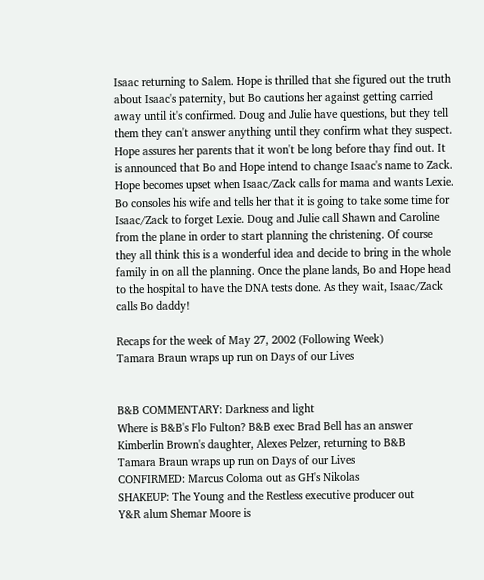Isaac returning to Salem. Hope is thrilled that she figured out the truth about Isaac's paternity, but Bo cautions her against getting carried away until it's confirmed. Doug and Julie have questions, but they tell them they can't answer anything until they confirm what they suspect. Hope assures her parents that it won't be long before thay find out. It is announced that Bo and Hope intend to change Isaac's name to Zack. Hope becomes upset when Isaac/Zack calls for mama and wants Lexie. Bo consoles his wife and tells her that it is going to take some time for Isaac/Zack to forget Lexie. Doug and Julie call Shawn and Caroline from the plane in order to start planning the christening. Of course they all think this is a wonderful idea and decide to bring in the whole family in on all the planning. Once the plane lands, Bo and Hope head to the hospital to have the DNA tests done. As they wait, Isaac/Zack calls Bo daddy!

Recaps for the week of May 27, 2002 (Following Week)
Tamara Braun wraps up run on Days of our Lives


B&B COMMENTARY: Darkness and light
Where is B&B's Flo Fulton? B&B exec Brad Bell has an answer
Kimberlin Brown's daughter, Alexes Pelzer, returning to B&B
Tamara Braun wraps up run on Days of our Lives
CONFIRMED: Marcus Coloma out as GH's Nikolas
SHAKEUP: The Young and the Restless executive producer out
Y&R alum Shemar Moore is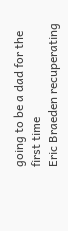going to be a dad for the first time
Eric Braeden recuperating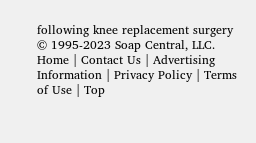following knee replacement surgery
© 1995-2023 Soap Central, LLC. Home | Contact Us | Advertising Information | Privacy Policy | Terms of Use | Top